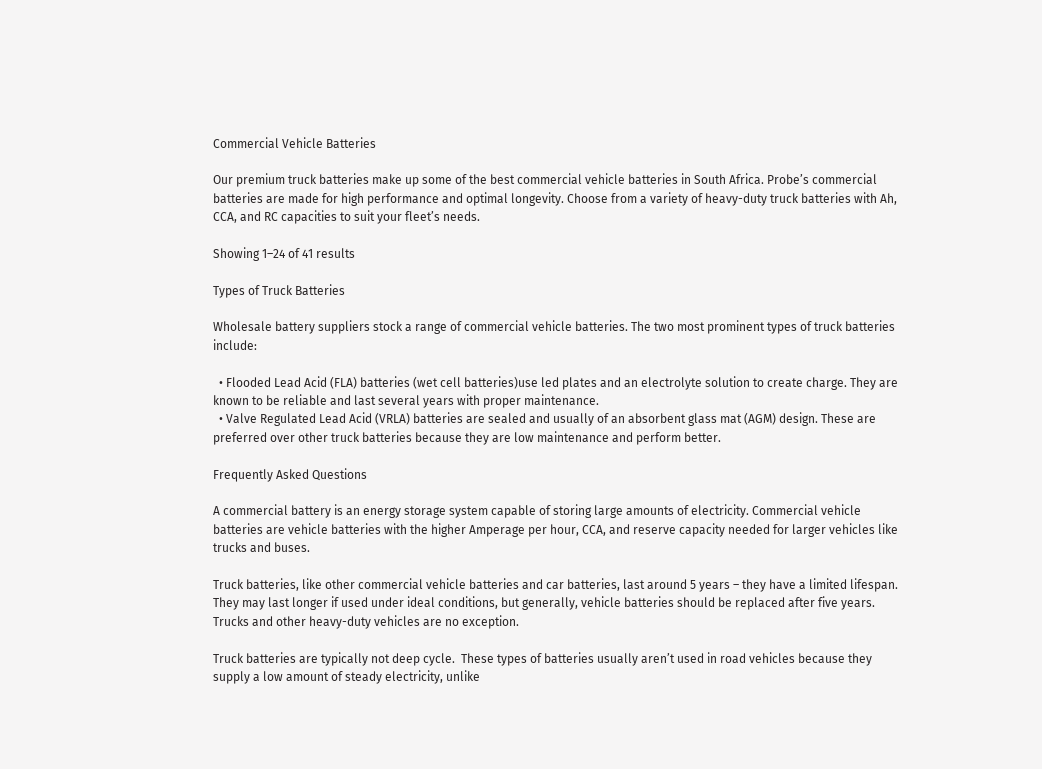Commercial Vehicle Batteries

Our premium truck batteries make up some of the best commercial vehicle batteries in South Africa. Probe’s commercial batteries are made for high performance and optimal longevity. Choose from a variety of heavy-duty truck batteries with Ah, CCA, and RC capacities to suit your fleet’s needs.

Showing 1–24 of 41 results

Types of Truck Batteries

Wholesale battery suppliers stock a range of commercial vehicle batteries. The two most prominent types of truck batteries include:

  • Flooded Lead Acid (FLA) batteries (wet cell batteries)use led plates and an electrolyte solution to create charge. They are known to be reliable and last several years with proper maintenance.
  • Valve Regulated Lead Acid (VRLA) batteries are sealed and usually of an absorbent glass mat (AGM) design. These are preferred over other truck batteries because they are low maintenance and perform better.

Frequently Asked Questions

A commercial battery is an energy storage system capable of storing large amounts of electricity. Commercial vehicle batteries are vehicle batteries with the higher Amperage per hour, CCA, and reserve capacity needed for larger vehicles like trucks and buses.

Truck batteries, like other commercial vehicle batteries and car batteries, last around 5 years – they have a limited lifespan. They may last longer if used under ideal conditions, but generally, vehicle batteries should be replaced after five years. Trucks and other heavy-duty vehicles are no exception.

Truck batteries are typically not deep cycle.  These types of batteries usually aren’t used in road vehicles because they supply a low amount of steady electricity, unlike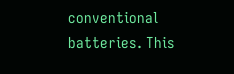conventional batteries. This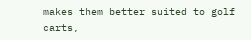makes them better suited to golf carts,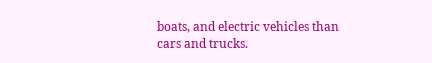boats, and electric vehicles than cars and trucks.